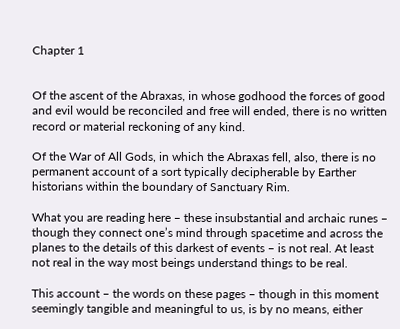Chapter 1


Of the ascent of the Abraxas, in whose godhood the forces of good and evil would be reconciled and free will ended, there is no written record or material reckoning of any kind.

Of the War of All Gods, in which the Abraxas fell, also, there is no permanent account of a sort typically decipherable by Earther historians within the boundary of Sanctuary Rim.

What you are reading here – these insubstantial and archaic runes – though they connect one’s mind through spacetime and across the planes to the details of this darkest of events – is not real. At least not real in the way most beings understand things to be real.

This account – the words on these pages – though in this moment seemingly tangible and meaningful to us, is by no means, either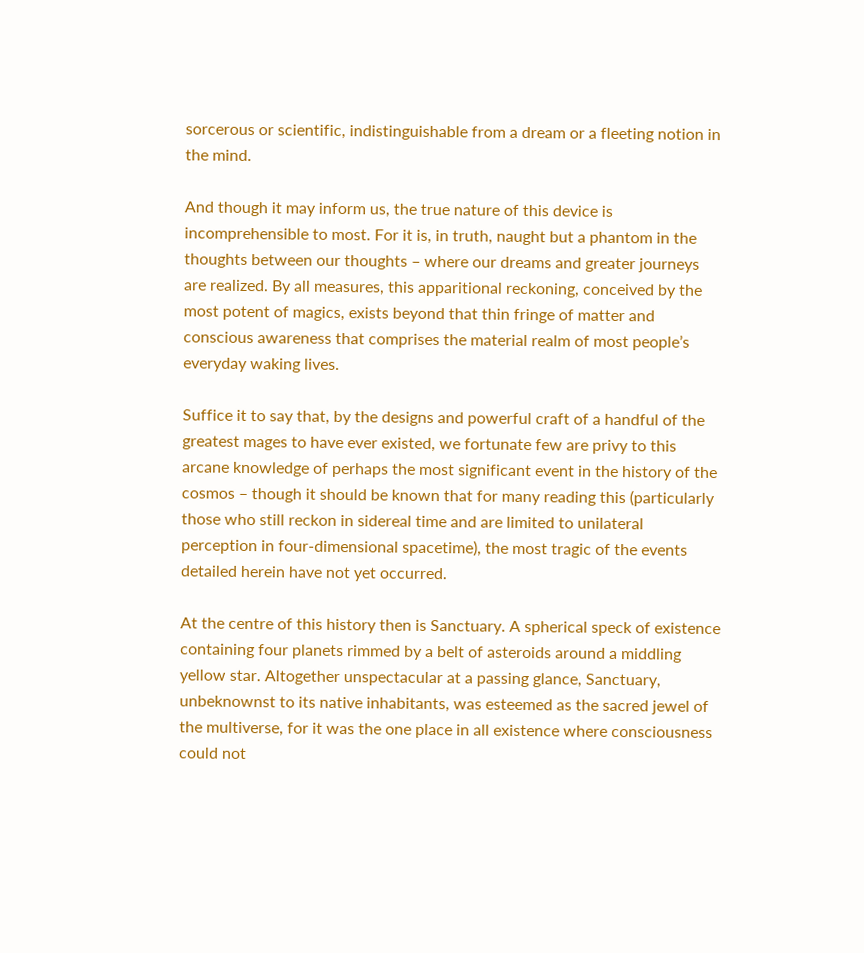sorcerous or scientific, indistinguishable from a dream or a fleeting notion in the mind.

And though it may inform us, the true nature of this device is incomprehensible to most. For it is, in truth, naught but a phantom in the thoughts between our thoughts – where our dreams and greater journeys are realized. By all measures, this apparitional reckoning, conceived by the most potent of magics, exists beyond that thin fringe of matter and conscious awareness that comprises the material realm of most people’s everyday waking lives.

Suffice it to say that, by the designs and powerful craft of a handful of the greatest mages to have ever existed, we fortunate few are privy to this arcane knowledge of perhaps the most significant event in the history of the cosmos – though it should be known that for many reading this (particularly those who still reckon in sidereal time and are limited to unilateral perception in four-dimensional spacetime), the most tragic of the events detailed herein have not yet occurred.

At the centre of this history then is Sanctuary. A spherical speck of existence containing four planets rimmed by a belt of asteroids around a middling yellow star. Altogether unspectacular at a passing glance, Sanctuary, unbeknownst to its native inhabitants, was esteemed as the sacred jewel of the multiverse, for it was the one place in all existence where consciousness could not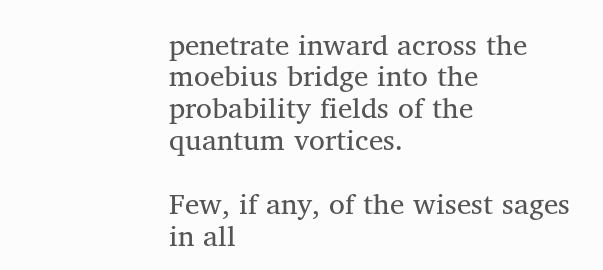penetrate inward across the moebius bridge into the probability fields of the quantum vortices.

Few, if any, of the wisest sages in all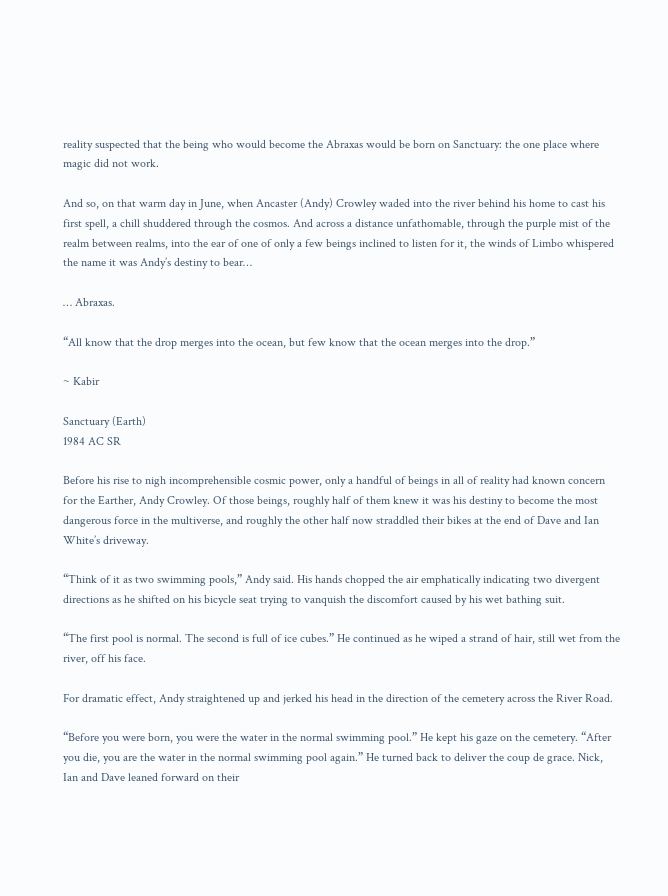reality suspected that the being who would become the Abraxas would be born on Sanctuary: the one place where magic did not work.

And so, on that warm day in June, when Ancaster (Andy) Crowley waded into the river behind his home to cast his first spell, a chill shuddered through the cosmos. And across a distance unfathomable, through the purple mist of the realm between realms, into the ear of one of only a few beings inclined to listen for it, the winds of Limbo whispered the name it was Andy’s destiny to bear…

… Abraxas.

“All know that the drop merges into the ocean, but few know that the ocean merges into the drop.”

~ Kabir

Sanctuary (Earth)
1984 AC SR

Before his rise to nigh incomprehensible cosmic power, only a handful of beings in all of reality had known concern for the Earther, Andy Crowley. Of those beings, roughly half of them knew it was his destiny to become the most dangerous force in the multiverse, and roughly the other half now straddled their bikes at the end of Dave and Ian White’s driveway.

“Think of it as two swimming pools,” Andy said. His hands chopped the air emphatically indicating two divergent directions as he shifted on his bicycle seat trying to vanquish the discomfort caused by his wet bathing suit.

“The first pool is normal. The second is full of ice cubes.” He continued as he wiped a strand of hair, still wet from the river, off his face.

For dramatic effect, Andy straightened up and jerked his head in the direction of the cemetery across the River Road.

“Before you were born, you were the water in the normal swimming pool.” He kept his gaze on the cemetery. “After you die, you are the water in the normal swimming pool again.” He turned back to deliver the coup de grace. Nick, Ian and Dave leaned forward on their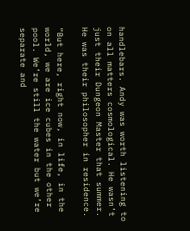handlebars. Andy was worth listening to on all matters cosmological. He wasn’t just their Dungeon Master that summer. He was their philosopher in residence.

“But here, right now, in life, in the world, we are ice cubes in the other pool. We’re still the water but we’re separate and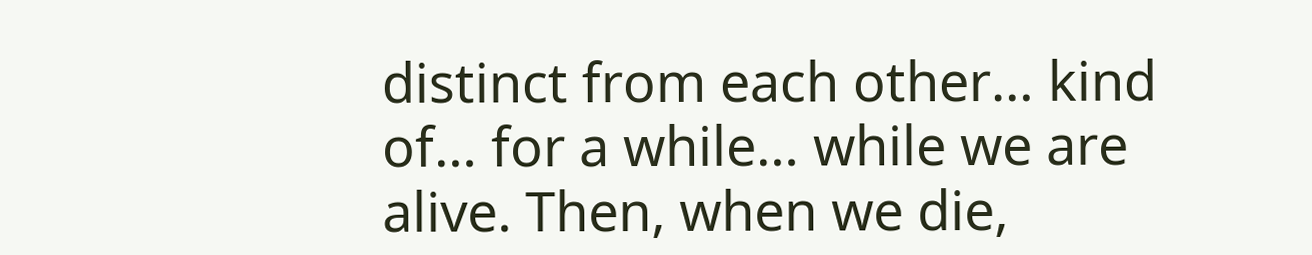distinct from each other… kind of… for a while… while we are alive. Then, when we die,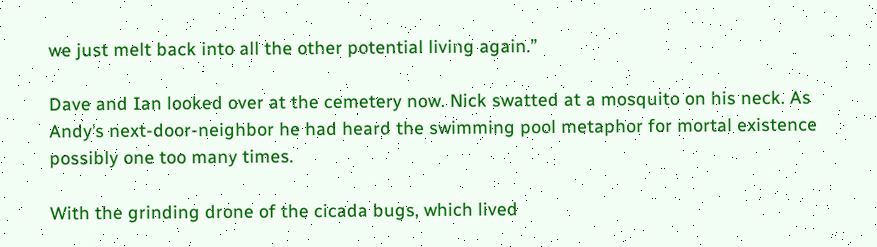we just melt back into all the other potential living again.”

Dave and Ian looked over at the cemetery now. Nick swatted at a mosquito on his neck. As Andy’s next-door-neighbor he had heard the swimming pool metaphor for mortal existence possibly one too many times.

With the grinding drone of the cicada bugs, which lived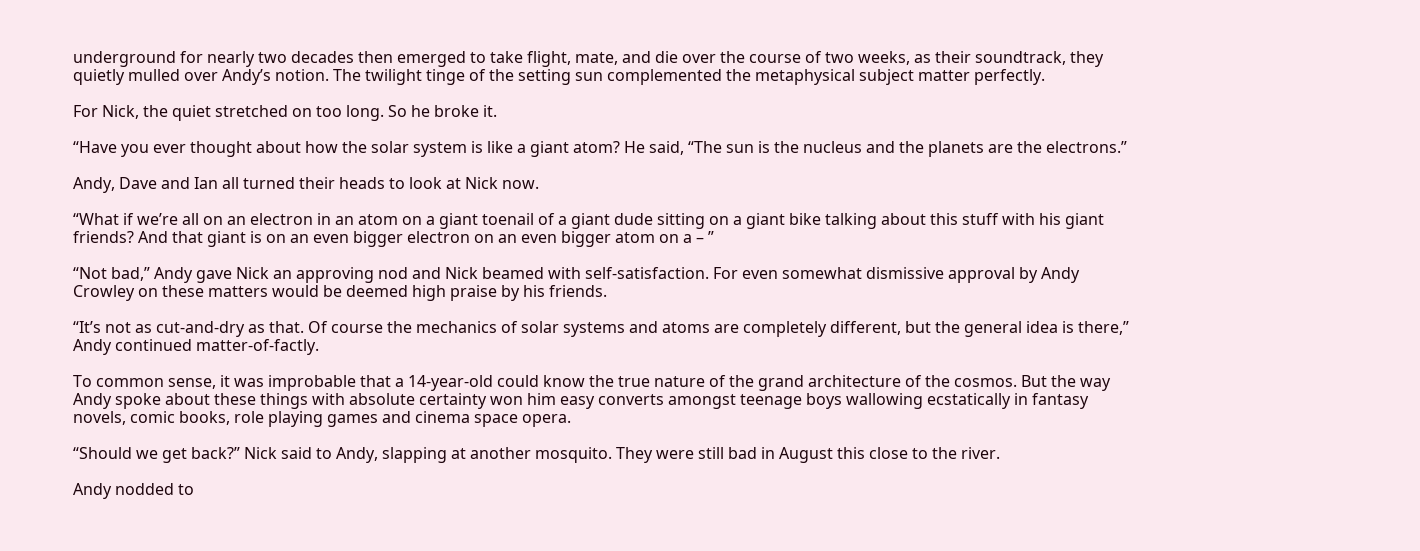underground for nearly two decades then emerged to take flight, mate, and die over the course of two weeks, as their soundtrack, they quietly mulled over Andy’s notion. The twilight tinge of the setting sun complemented the metaphysical subject matter perfectly.

For Nick, the quiet stretched on too long. So he broke it.

“Have you ever thought about how the solar system is like a giant atom? He said, “The sun is the nucleus and the planets are the electrons.”

Andy, Dave and Ian all turned their heads to look at Nick now.

“What if we’re all on an electron in an atom on a giant toenail of a giant dude sitting on a giant bike talking about this stuff with his giant friends? And that giant is on an even bigger electron on an even bigger atom on a – ”

“Not bad,” Andy gave Nick an approving nod and Nick beamed with self-satisfaction. For even somewhat dismissive approval by Andy Crowley on these matters would be deemed high praise by his friends.

“It’s not as cut-and-dry as that. Of course the mechanics of solar systems and atoms are completely different, but the general idea is there,” Andy continued matter-of-factly.

To common sense, it was improbable that a 14-year-old could know the true nature of the grand architecture of the cosmos. But the way Andy spoke about these things with absolute certainty won him easy converts amongst teenage boys wallowing ecstatically in fantasy novels, comic books, role playing games and cinema space opera.

“Should we get back?” Nick said to Andy, slapping at another mosquito. They were still bad in August this close to the river.

Andy nodded to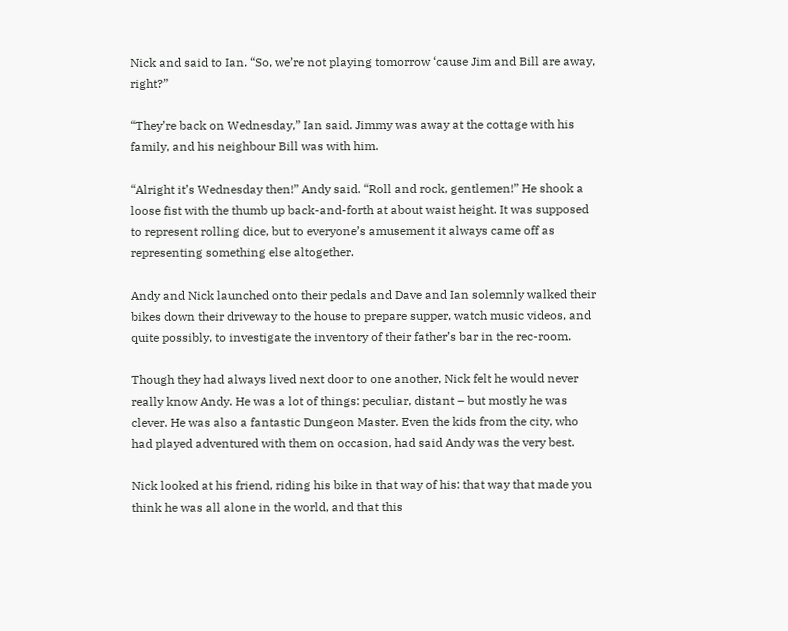Nick and said to Ian. “So, we’re not playing tomorrow ‘cause Jim and Bill are away, right?”

“They’re back on Wednesday,” Ian said. Jimmy was away at the cottage with his family, and his neighbour Bill was with him.

“Alright it’s Wednesday then!” Andy said. “Roll and rock, gentlemen!” He shook a loose fist with the thumb up back-and-forth at about waist height. It was supposed to represent rolling dice, but to everyone’s amusement it always came off as representing something else altogether.

Andy and Nick launched onto their pedals and Dave and Ian solemnly walked their bikes down their driveway to the house to prepare supper, watch music videos, and quite possibly, to investigate the inventory of their father’s bar in the rec-room.

Though they had always lived next door to one another, Nick felt he would never really know Andy. He was a lot of things: peculiar, distant – but mostly he was clever. He was also a fantastic Dungeon Master. Even the kids from the city, who had played adventured with them on occasion, had said Andy was the very best.

Nick looked at his friend, riding his bike in that way of his: that way that made you think he was all alone in the world, and that this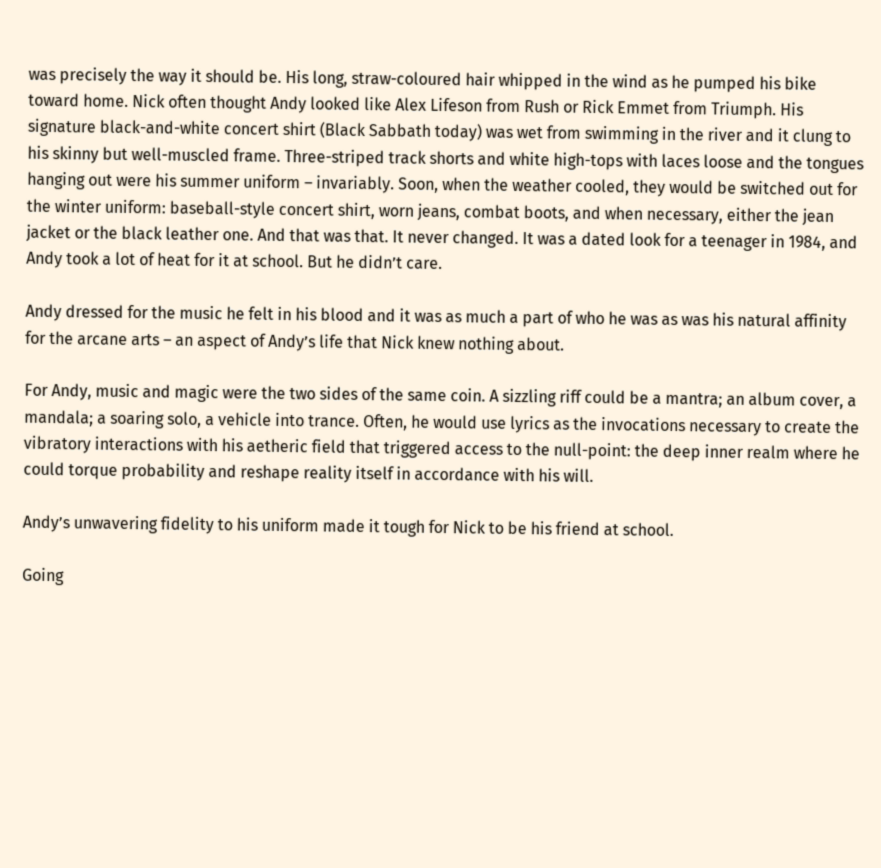was precisely the way it should be. His long, straw-coloured hair whipped in the wind as he pumped his bike toward home. Nick often thought Andy looked like Alex Lifeson from Rush or Rick Emmet from Triumph. His signature black-and-white concert shirt (Black Sabbath today) was wet from swimming in the river and it clung to his skinny but well-muscled frame. Three-striped track shorts and white high-tops with laces loose and the tongues hanging out were his summer uniform – invariably. Soon, when the weather cooled, they would be switched out for the winter uniform: baseball-style concert shirt, worn jeans, combat boots, and when necessary, either the jean jacket or the black leather one. And that was that. It never changed. It was a dated look for a teenager in 1984, and Andy took a lot of heat for it at school. But he didn’t care.

Andy dressed for the music he felt in his blood and it was as much a part of who he was as was his natural affinity for the arcane arts – an aspect of Andy’s life that Nick knew nothing about.

For Andy, music and magic were the two sides of the same coin. A sizzling riff could be a mantra; an album cover, a mandala; a soaring solo, a vehicle into trance. Often, he would use lyrics as the invocations necessary to create the vibratory interactions with his aetheric field that triggered access to the null-point: the deep inner realm where he could torque probability and reshape reality itself in accordance with his will.

Andy’s unwavering fidelity to his uniform made it tough for Nick to be his friend at school.

Going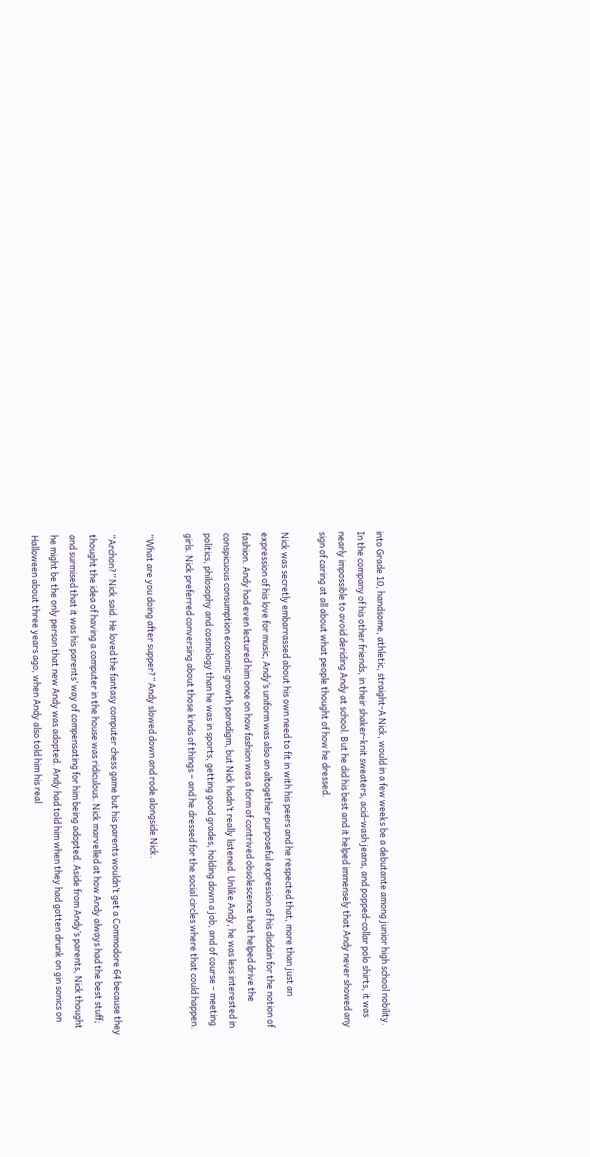into Grade 10, handsome, athletic, straight-A Nick, would in a few weeks be a debutante among junior high school nobility. In the company of his other friends, in their shaker-knit sweaters, acid-wash jeans, and popped-collar polo shirts, it was nearly impossible to avoid deriding Andy at school. But he did his best and it helped immensely that Andy never showed any sign of caring at all about what people thought of how he dressed.

Nick was secretly embarrassed about his own need to fit in with his peers and he respected that, more than just an expression of his love for music, Andy’s uniform was also an altogether purposeful expression of his disdain for the notion of fashion. Andy had even lectured him once on how fashion was a form of contrived obsolescence that helped drive the conspicuous consumption economic growth paradigm, but Nick hadn’t really listened. Unlike Andy, he was less interested in politics, philosophy and cosmology than he was in sports, getting good grades, holding down a job, and of course – meeting girls. Nick preferred conversing about those kinds of things – and he dressed for the social circles where that could happen.

“What are you doing after supper?” Andy slowed down and rode alongside Nick.

“Archon?” Nick said. He loved the fantasy computer chess game but his parents wouldn’t get a Commodore 64 because they thought the idea of having a computer in the house was ridiculous. Nick marvelled at how Andy always had the best stuff; and surmised that it was his parents’ way of compensating for him being adopted. Aside from Andy’s parents, Nick thought he might be the only person that new Andy was adopted. Andy had told him when they had gotten drunk on gin sonics on Halloween about three years ago, when Andy also told him his real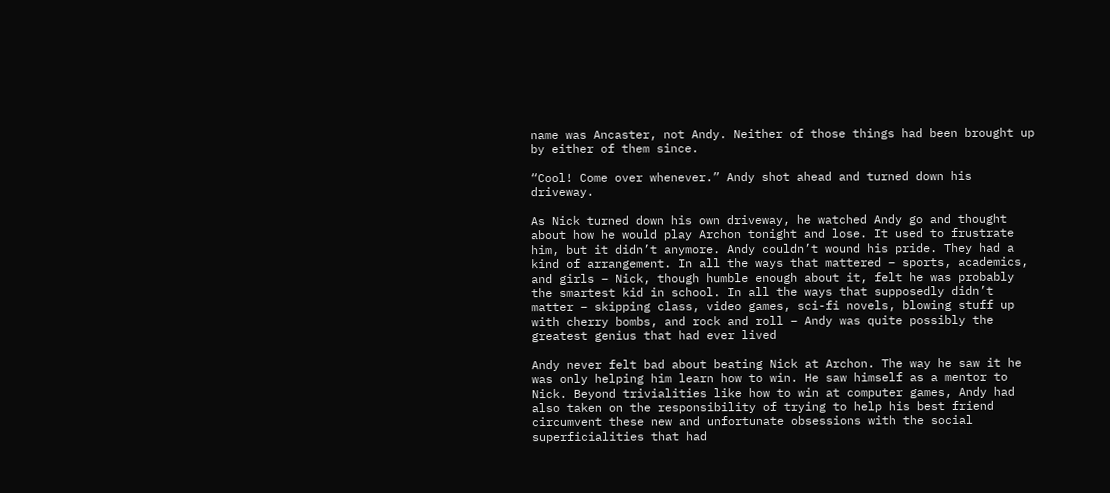name was Ancaster, not Andy. Neither of those things had been brought up by either of them since.

“Cool! Come over whenever.” Andy shot ahead and turned down his driveway.

As Nick turned down his own driveway, he watched Andy go and thought about how he would play Archon tonight and lose. It used to frustrate him, but it didn’t anymore. Andy couldn’t wound his pride. They had a kind of arrangement. In all the ways that mattered – sports, academics, and girls – Nick, though humble enough about it, felt he was probably the smartest kid in school. In all the ways that supposedly didn’t matter – skipping class, video games, sci-fi novels, blowing stuff up with cherry bombs, and rock and roll – Andy was quite possibly the greatest genius that had ever lived

Andy never felt bad about beating Nick at Archon. The way he saw it he was only helping him learn how to win. He saw himself as a mentor to Nick. Beyond trivialities like how to win at computer games, Andy had also taken on the responsibility of trying to help his best friend circumvent these new and unfortunate obsessions with the social superficialities that had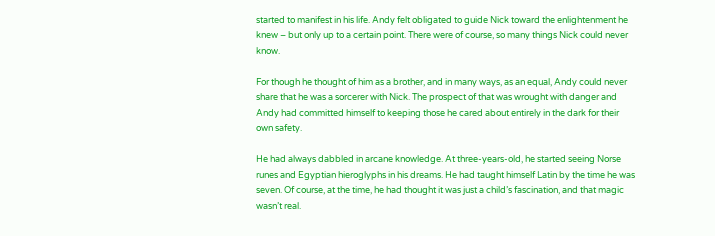started to manifest in his life. Andy felt obligated to guide Nick toward the enlightenment he knew – but only up to a certain point. There were of course, so many things Nick could never know.

For though he thought of him as a brother, and in many ways, as an equal, Andy could never share that he was a sorcerer with Nick. The prospect of that was wrought with danger and Andy had committed himself to keeping those he cared about entirely in the dark for their own safety.

He had always dabbled in arcane knowledge. At three-years-old, he started seeing Norse runes and Egyptian hieroglyphs in his dreams. He had taught himself Latin by the time he was seven. Of course, at the time, he had thought it was just a child’s fascination, and that magic wasn’t real.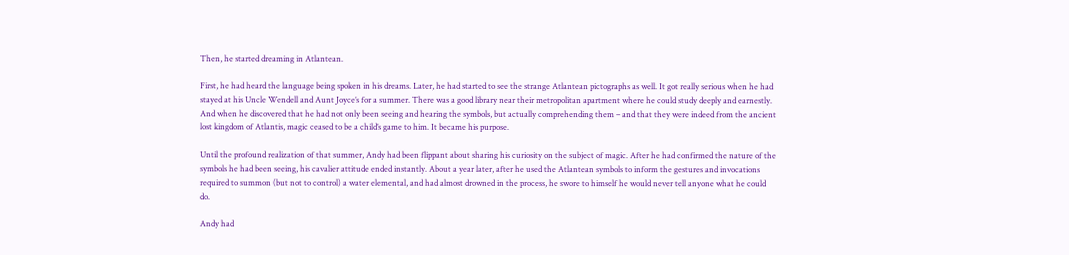Then, he started dreaming in Atlantean.

First, he had heard the language being spoken in his dreams. Later, he had started to see the strange Atlantean pictographs as well. It got really serious when he had stayed at his Uncle Wendell and Aunt Joyce’s for a summer. There was a good library near their metropolitan apartment where he could study deeply and earnestly. And when he discovered that he had not only been seeing and hearing the symbols, but actually comprehending them – and that they were indeed from the ancient lost kingdom of Atlantis, magic ceased to be a child’s game to him. It became his purpose.

Until the profound realization of that summer, Andy had been flippant about sharing his curiosity on the subject of magic. After he had confirmed the nature of the symbols he had been seeing, his cavalier attitude ended instantly. About a year later, after he used the Atlantean symbols to inform the gestures and invocations required to summon (but not to control) a water elemental, and had almost drowned in the process, he swore to himself he would never tell anyone what he could do.

Andy had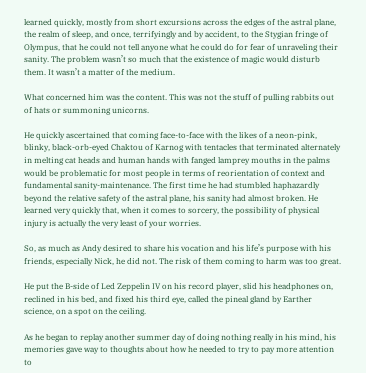learned quickly, mostly from short excursions across the edges of the astral plane, the realm of sleep, and once, terrifyingly and by accident, to the Stygian fringe of Olympus, that he could not tell anyone what he could do for fear of unraveling their sanity. The problem wasn’t so much that the existence of magic would disturb them. It wasn’t a matter of the medium.

What concerned him was the content. This was not the stuff of pulling rabbits out of hats or summoning unicorns.

He quickly ascertained that coming face-to-face with the likes of a neon-pink, blinky, black-orb-eyed Chaktou of Karnog with tentacles that terminated alternately in melting cat heads and human hands with fanged lamprey mouths in the palms would be problematic for most people in terms of reorientation of context and fundamental sanity-maintenance. The first time he had stumbled haphazardly beyond the relative safety of the astral plane, his sanity had almost broken. He learned very quickly that, when it comes to sorcery, the possibility of physical injury is actually the very least of your worries.

So, as much as Andy desired to share his vocation and his life’s purpose with his friends, especially Nick, he did not. The risk of them coming to harm was too great.

He put the B-side of Led Zeppelin IV on his record player, slid his headphones on, reclined in his bed, and fixed his third eye, called the pineal gland by Earther science, on a spot on the ceiling.

As he began to replay another summer day of doing nothing really in his mind, his memories gave way to thoughts about how he needed to try to pay more attention to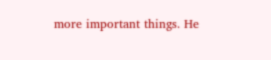more important things. He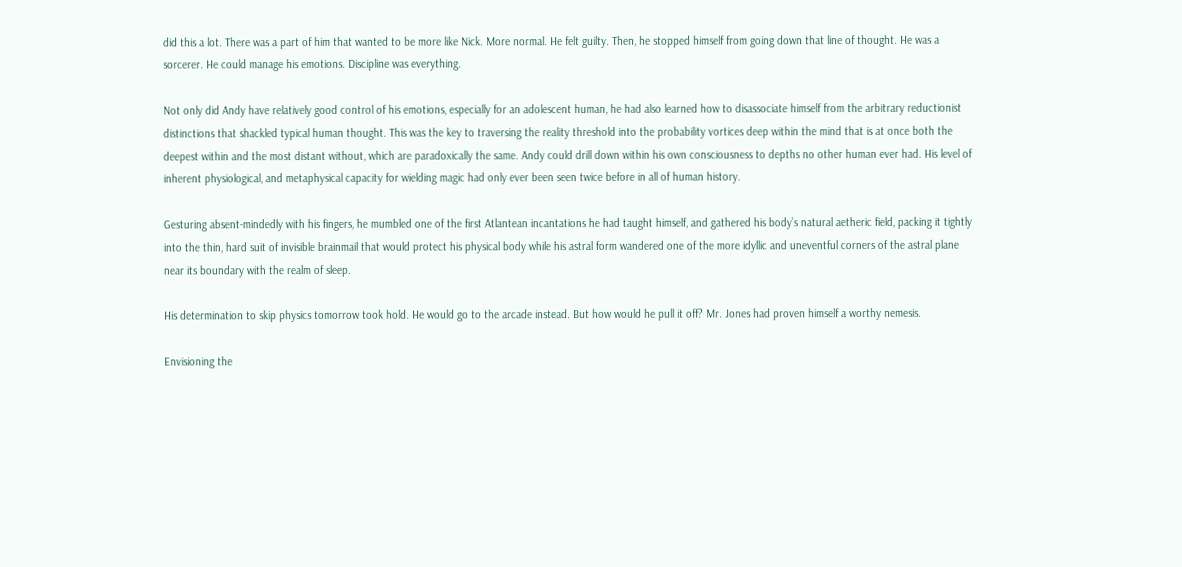did this a lot. There was a part of him that wanted to be more like Nick. More normal. He felt guilty. Then, he stopped himself from going down that line of thought. He was a sorcerer. He could manage his emotions. Discipline was everything.

Not only did Andy have relatively good control of his emotions, especially for an adolescent human, he had also learned how to disassociate himself from the arbitrary reductionist distinctions that shackled typical human thought. This was the key to traversing the reality threshold into the probability vortices deep within the mind that is at once both the deepest within and the most distant without, which are paradoxically the same. Andy could drill down within his own consciousness to depths no other human ever had. His level of inherent physiological, and metaphysical capacity for wielding magic had only ever been seen twice before in all of human history.

Gesturing absent-mindedly with his fingers, he mumbled one of the first Atlantean incantations he had taught himself, and gathered his body’s natural aetheric field, packing it tightly into the thin, hard suit of invisible brainmail that would protect his physical body while his astral form wandered one of the more idyllic and uneventful corners of the astral plane near its boundary with the realm of sleep.

His determination to skip physics tomorrow took hold. He would go to the arcade instead. But how would he pull it off? Mr. Jones had proven himself a worthy nemesis.

Envisioning the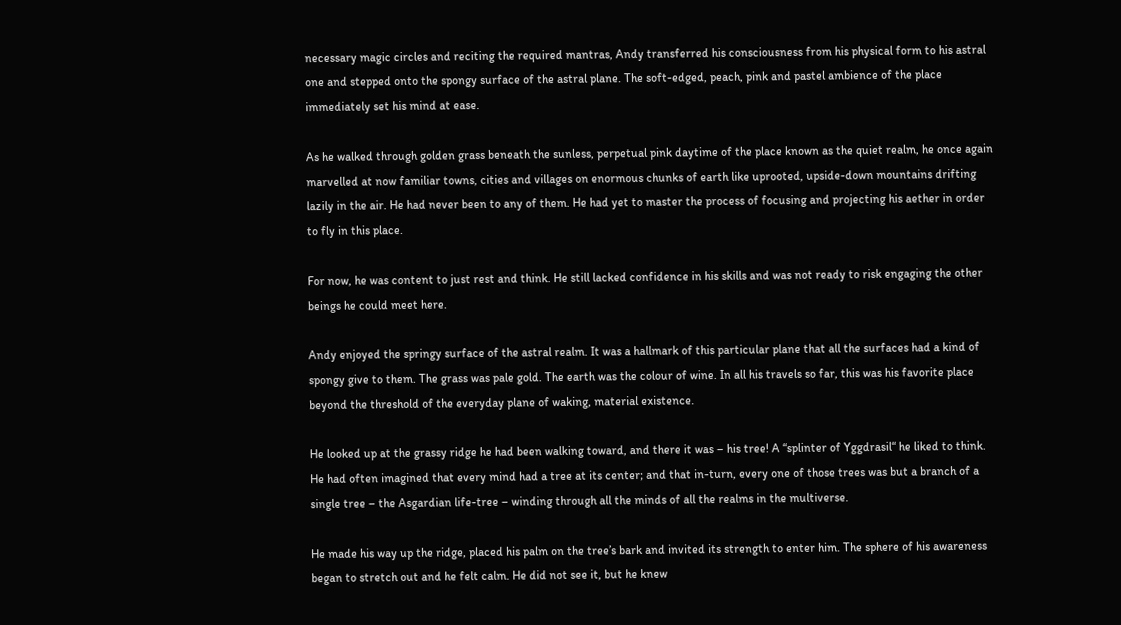necessary magic circles and reciting the required mantras, Andy transferred his consciousness from his physical form to his astral one and stepped onto the spongy surface of the astral plane. The soft-edged, peach, pink and pastel ambience of the place immediately set his mind at ease.

As he walked through golden grass beneath the sunless, perpetual pink daytime of the place known as the quiet realm, he once again marvelled at now familiar towns, cities and villages on enormous chunks of earth like uprooted, upside-down mountains drifting lazily in the air. He had never been to any of them. He had yet to master the process of focusing and projecting his aether in order to fly in this place.

For now, he was content to just rest and think. He still lacked confidence in his skills and was not ready to risk engaging the other beings he could meet here.

Andy enjoyed the springy surface of the astral realm. It was a hallmark of this particular plane that all the surfaces had a kind of spongy give to them. The grass was pale gold. The earth was the colour of wine. In all his travels so far, this was his favorite place beyond the threshold of the everyday plane of waking, material existence.

He looked up at the grassy ridge he had been walking toward, and there it was – his tree! A “splinter of Yggdrasil“ he liked to think. He had often imagined that every mind had a tree at its center; and that in-turn, every one of those trees was but a branch of a single tree – the Asgardian life-tree – winding through all the minds of all the realms in the multiverse.

He made his way up the ridge, placed his palm on the tree’s bark and invited its strength to enter him. The sphere of his awareness began to stretch out and he felt calm. He did not see it, but he knew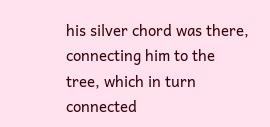his silver chord was there, connecting him to the tree, which in turn connected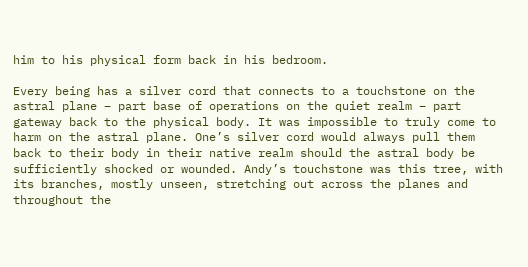him to his physical form back in his bedroom.

Every being has a silver cord that connects to a touchstone on the astral plane – part base of operations on the quiet realm – part gateway back to the physical body. It was impossible to truly come to harm on the astral plane. One’s silver cord would always pull them back to their body in their native realm should the astral body be sufficiently shocked or wounded. Andy’s touchstone was this tree, with its branches, mostly unseen, stretching out across the planes and throughout the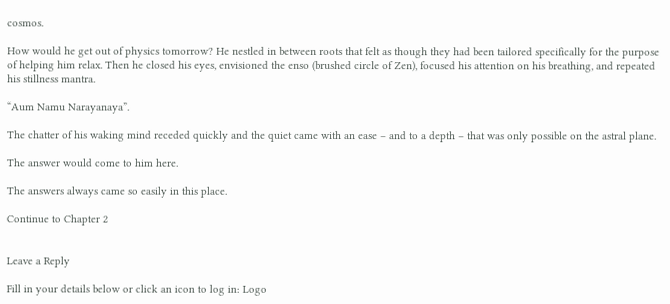cosmos.

How would he get out of physics tomorrow? He nestled in between roots that felt as though they had been tailored specifically for the purpose of helping him relax. Then he closed his eyes, envisioned the enso (brushed circle of Zen), focused his attention on his breathing, and repeated his stillness mantra.

“Aum Namu Narayanaya”.

The chatter of his waking mind receded quickly and the quiet came with an ease – and to a depth – that was only possible on the astral plane.

The answer would come to him here.

The answers always came so easily in this place.

Continue to Chapter 2


Leave a Reply

Fill in your details below or click an icon to log in: Logo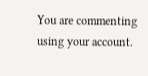You are commenting using your account.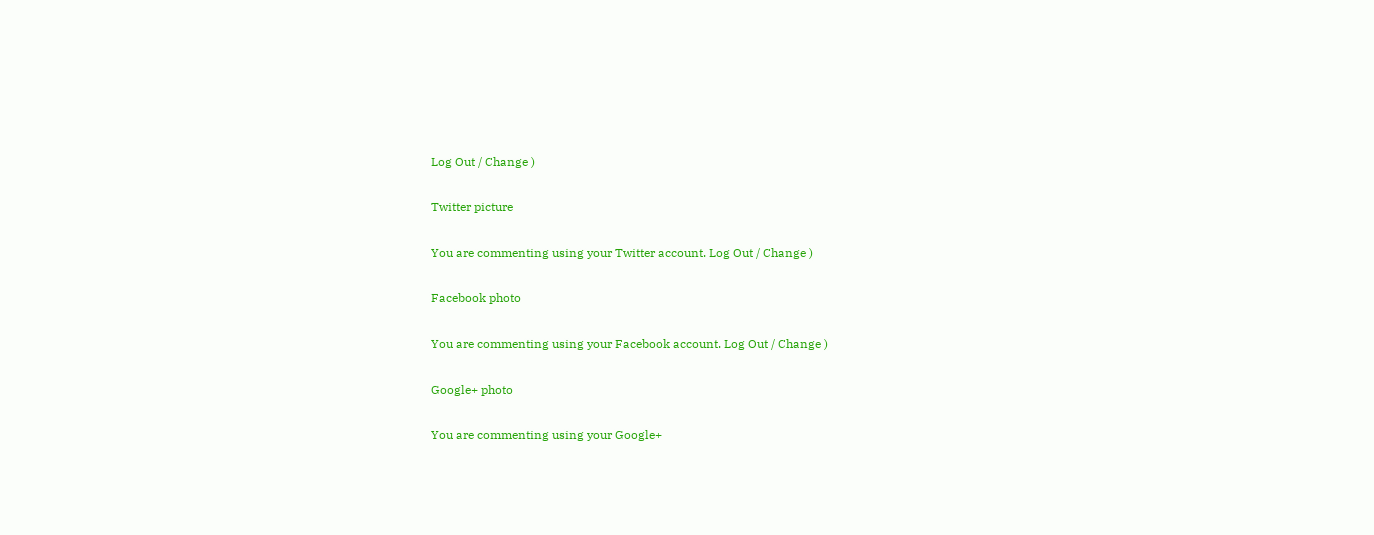Log Out / Change )

Twitter picture

You are commenting using your Twitter account. Log Out / Change )

Facebook photo

You are commenting using your Facebook account. Log Out / Change )

Google+ photo

You are commenting using your Google+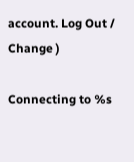account. Log Out / Change )

Connecting to %s